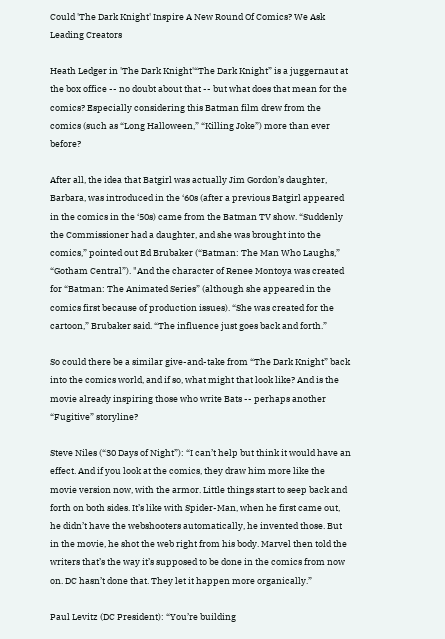Could 'The Dark Knight' Inspire A New Round Of Comics? We Ask Leading Creators

Heath Ledger in 'The Dark Knight'“The Dark Knight” is a juggernaut at the box office -- no doubt about that -- but what does that mean for the comics? Especially considering this Batman film drew from the comics (such as “Long Halloween,” “Killing Joke”) more than ever before?

After all, the idea that Batgirl was actually Jim Gordon’s daughter, Barbara, was introduced in the ‘60s (after a previous Batgirl appeared in the comics in the ‘50s) came from the Batman TV show. “Suddenly the Commissioner had a daughter, and she was brought into the comics,” pointed out Ed Brubaker (“Batman: The Man Who Laughs,” “Gotham Central”). "And the character of Renee Montoya was created for “Batman: The Animated Series” (although she appeared in the comics first because of production issues). “She was created for the cartoon,” Brubaker said. “The influence just goes back and forth.”

So could there be a similar give-and-take from “The Dark Knight” back into the comics world, and if so, what might that look like? And is the movie already inspiring those who write Bats -- perhaps another “Fugitive” storyline?

Steve Niles (“30 Days of Night”): “I can’t help but think it would have an effect. And if you look at the comics, they draw him more like the movie version now, with the armor. Little things start to seep back and forth on both sides. It’s like with Spider-Man, when he first came out, he didn’t have the webshooters automatically, he invented those. But in the movie, he shot the web right from his body. Marvel then told the writers that’s the way it’s supposed to be done in the comics from now on. DC hasn’t done that. They let it happen more organically.”

Paul Levitz (DC President): “You’re building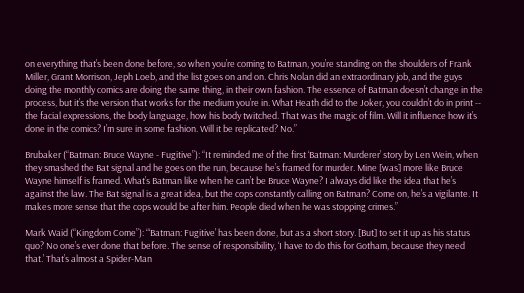on everything that’s been done before, so when you’re coming to Batman, you’re standing on the shoulders of Frank Miller, Grant Morrison, Jeph Loeb, and the list goes on and on. Chris Nolan did an extraordinary job, and the guys doing the monthly comics are doing the same thing, in their own fashion. The essence of Batman doesn’t change in the process, but it’s the version that works for the medium you’re in. What Heath did to the Joker, you couldn’t do in print -- the facial expressions, the body language, how his body twitched. That was the magic of film. Will it influence how it’s done in the comics? I’m sure in some fashion. Will it be replicated? No.”

Brubaker (“Batman: Bruce Wayne - Fugitive”): “It reminded me of the first ‘Batman: Murderer’ story by Len Wein, when they smashed the Bat signal and he goes on the run, because he’s framed for murder. Mine [was] more like Bruce Wayne himself is framed. What’s Batman like when he can’t be Bruce Wayne? I always did like the idea that he’s against the law. The Bat signal is a great idea, but the cops constantly calling on Batman? Come on, he’s a vigilante. It makes more sense that the cops would be after him. People died when he was stopping crimes.”

Mark Waid (“Kingdom Come”): “‘Batman: Fugitive’ has been done, but as a short story. [But] to set it up as his status quo? No one’s ever done that before. The sense of responsibility, ‘I have to do this for Gotham, because they need that.’ That’s almost a Spider-Man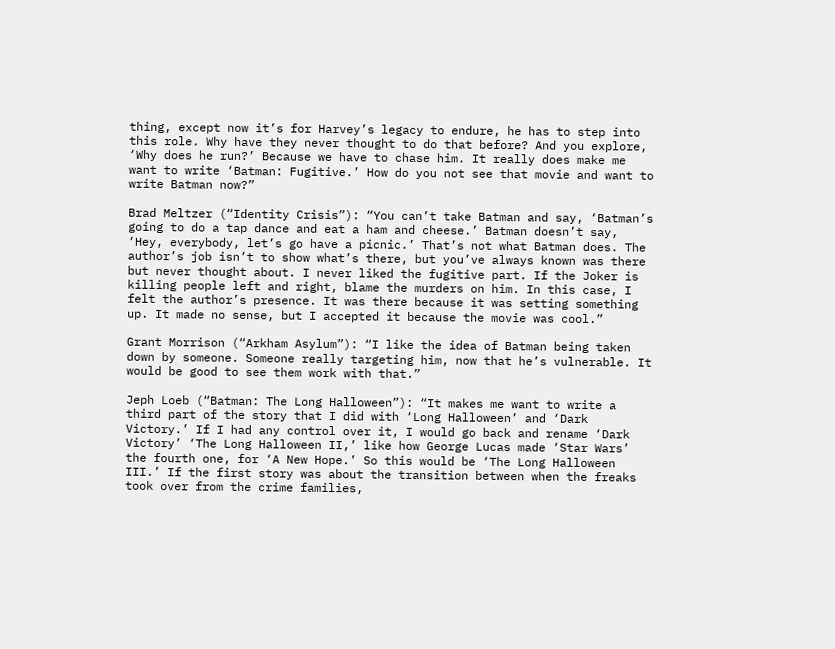thing, except now it’s for Harvey’s legacy to endure, he has to step into this role. Why have they never thought to do that before? And you explore, ‘Why does he run?’ Because we have to chase him. It really does make me want to write ‘Batman: Fugitive.’ How do you not see that movie and want to write Batman now?”

Brad Meltzer (“Identity Crisis”): “You can’t take Batman and say, ‘Batman’s going to do a tap dance and eat a ham and cheese.’ Batman doesn’t say, ‘Hey, everybody, let’s go have a picnic.’ That’s not what Batman does. The author’s job isn’t to show what’s there, but you’ve always known was there but never thought about. I never liked the fugitive part. If the Joker is killing people left and right, blame the murders on him. In this case, I felt the author’s presence. It was there because it was setting something up. It made no sense, but I accepted it because the movie was cool.”

Grant Morrison (“Arkham Asylum”): “I like the idea of Batman being taken down by someone. Someone really targeting him, now that he’s vulnerable. It would be good to see them work with that.”

Jeph Loeb (“Batman: The Long Halloween”): “It makes me want to write a third part of the story that I did with ‘Long Halloween’ and ‘Dark Victory.’ If I had any control over it, I would go back and rename ‘Dark Victory’ ‘The Long Halloween II,’ like how George Lucas made ‘Star Wars’ the fourth one, for ‘A New Hope.’ So this would be ‘The Long Halloween III.’ If the first story was about the transition between when the freaks took over from the crime families,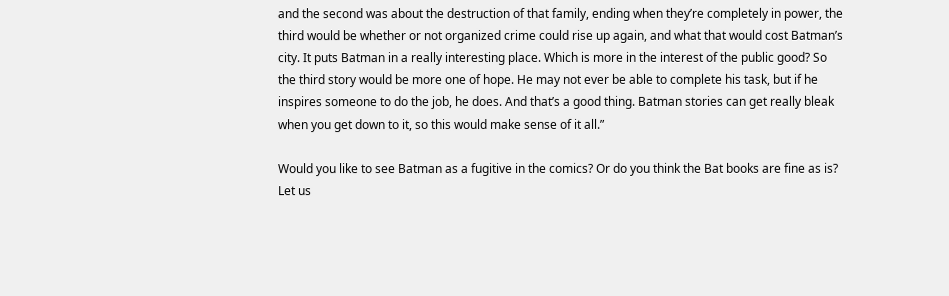and the second was about the destruction of that family, ending when they’re completely in power, the third would be whether or not organized crime could rise up again, and what that would cost Batman’s city. It puts Batman in a really interesting place. Which is more in the interest of the public good? So the third story would be more one of hope. He may not ever be able to complete his task, but if he inspires someone to do the job, he does. And that’s a good thing. Batman stories can get really bleak when you get down to it, so this would make sense of it all.”

Would you like to see Batman as a fugitive in the comics? Or do you think the Bat books are fine as is? Let us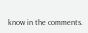know in the comments.